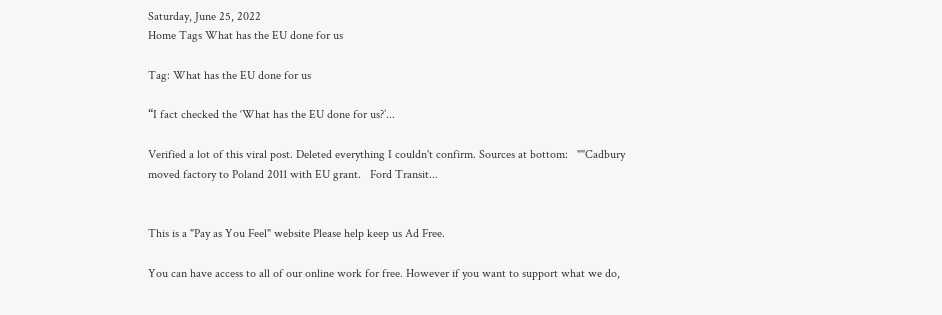Saturday, June 25, 2022
Home Tags What has the EU done for us

Tag: What has the EU done for us

“I fact checked the ‘What has the EU done for us?’...

Verified a lot of this viral post. Deleted everything I couldn't confirm. Sources at bottom:   ""Cadbury moved factory to Poland 2011 with EU grant.   Ford Transit...


This is a "Pay as You Feel" website Please help keep us Ad Free.

You can have access to all of our online work for free. However if you want to support what we do,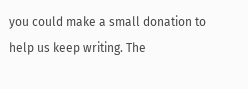you could make a small donation to help us keep writing. The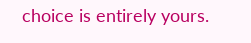choice is entirely yours.